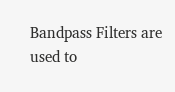Bandpass Filters are used to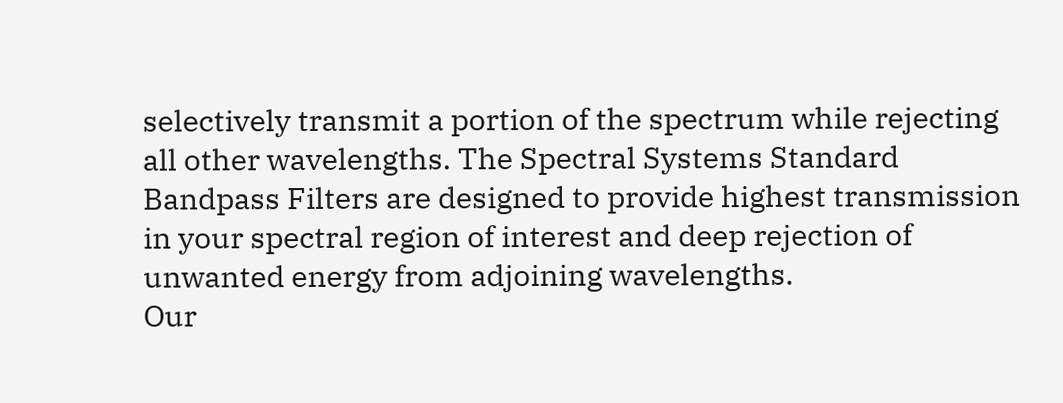selectively transmit a portion of the spectrum while rejecting all other wavelengths. The Spectral Systems Standard Bandpass Filters are designed to provide highest transmission in your spectral region of interest and deep rejection of unwanted energy from adjoining wavelengths.
Our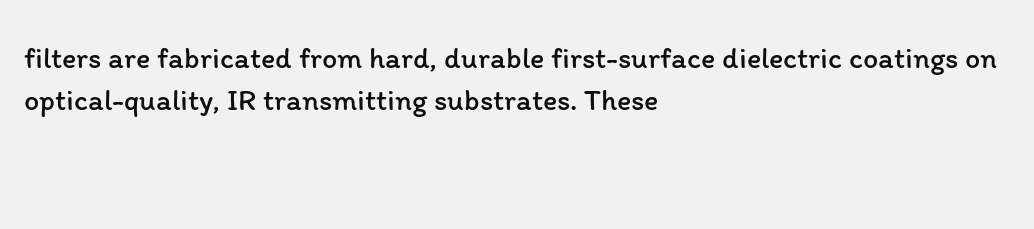filters are fabricated from hard, durable first-surface dielectric coatings on optical-quality, IR transmitting substrates. These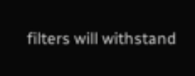filters will withstand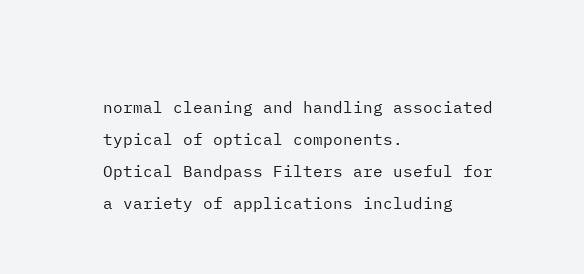normal cleaning and handling associated typical of optical components.
Optical Bandpass Filters are useful for a variety of applications including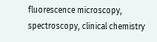fluorescence microscopy, spectroscopy, clinical chemistry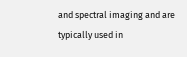and spectral imaging and are typically used in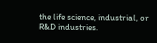the life science, industrial, or R&D industries.